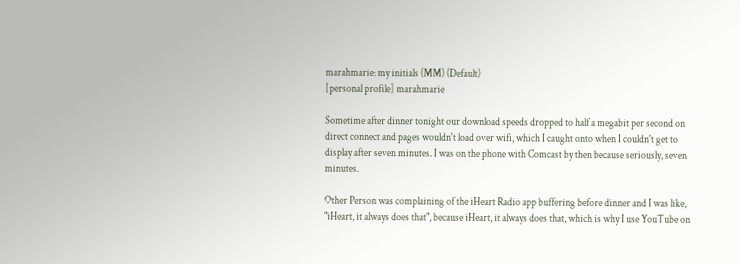marahmarie: my initials (MM) (Default)
[personal profile] marahmarie

Sometime after dinner tonight our download speeds dropped to half a megabit per second on direct connect and pages wouldn't load over wifi, which I caught onto when I couldn't get to display after seven minutes. I was on the phone with Comcast by then because seriously, seven minutes.

Other Person was complaining of the iHeart Radio app buffering before dinner and I was like, "iHeart, it always does that", because iHeart, it always does that, which is why I use YouTube on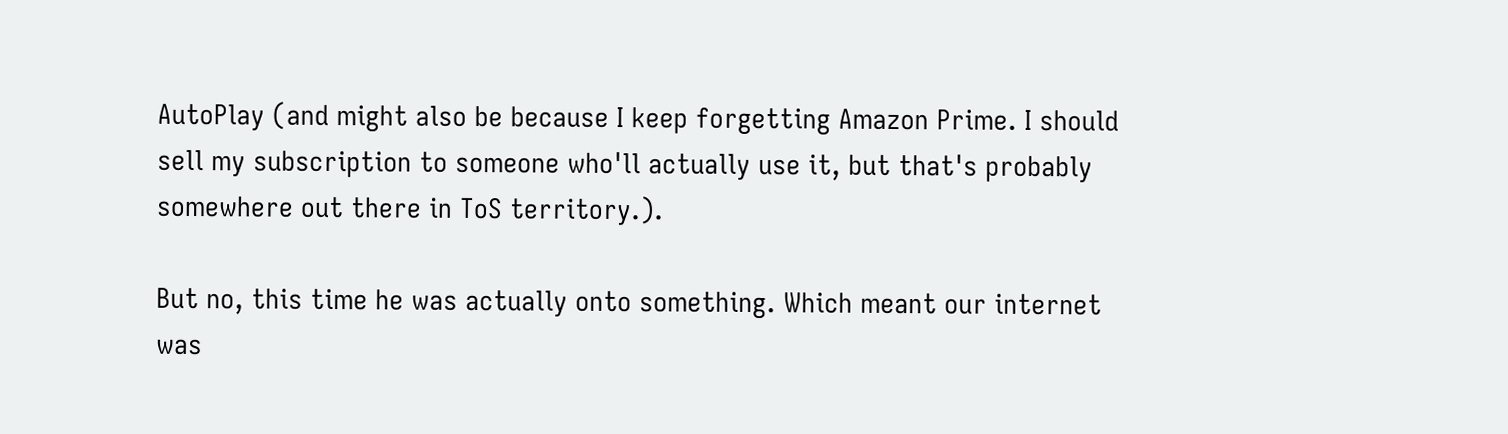AutoPlay (and might also be because I keep forgetting Amazon Prime. I should sell my subscription to someone who'll actually use it, but that's probably somewhere out there in ToS territory.).

But no, this time he was actually onto something. Which meant our internet was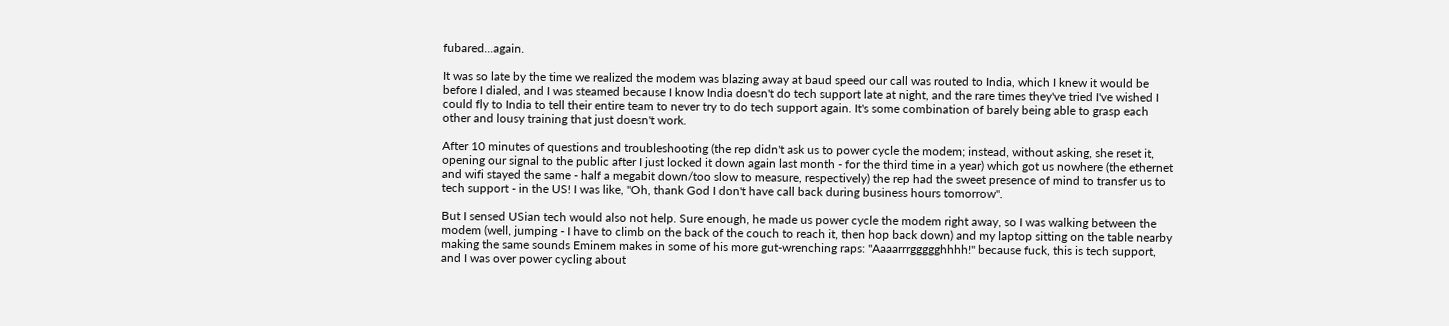fubared...again.

It was so late by the time we realized the modem was blazing away at baud speed our call was routed to India, which I knew it would be before I dialed, and I was steamed because I know India doesn't do tech support late at night, and the rare times they've tried I've wished I could fly to India to tell their entire team to never try to do tech support again. It's some combination of barely being able to grasp each other and lousy training that just doesn't work.

After 10 minutes of questions and troubleshooting (the rep didn't ask us to power cycle the modem; instead, without asking, she reset it, opening our signal to the public after I just locked it down again last month - for the third time in a year) which got us nowhere (the ethernet and wifi stayed the same - half a megabit down/too slow to measure, respectively) the rep had the sweet presence of mind to transfer us to tech support - in the US! I was like, "Oh, thank God I don't have call back during business hours tomorrow".

But I sensed USian tech would also not help. Sure enough, he made us power cycle the modem right away, so I was walking between the modem (well, jumping - I have to climb on the back of the couch to reach it, then hop back down) and my laptop sitting on the table nearby making the same sounds Eminem makes in some of his more gut-wrenching raps: "Aaaarrrggggghhhh!" because fuck, this is tech support, and I was over power cycling about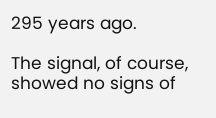295 years ago.

The signal, of course, showed no signs of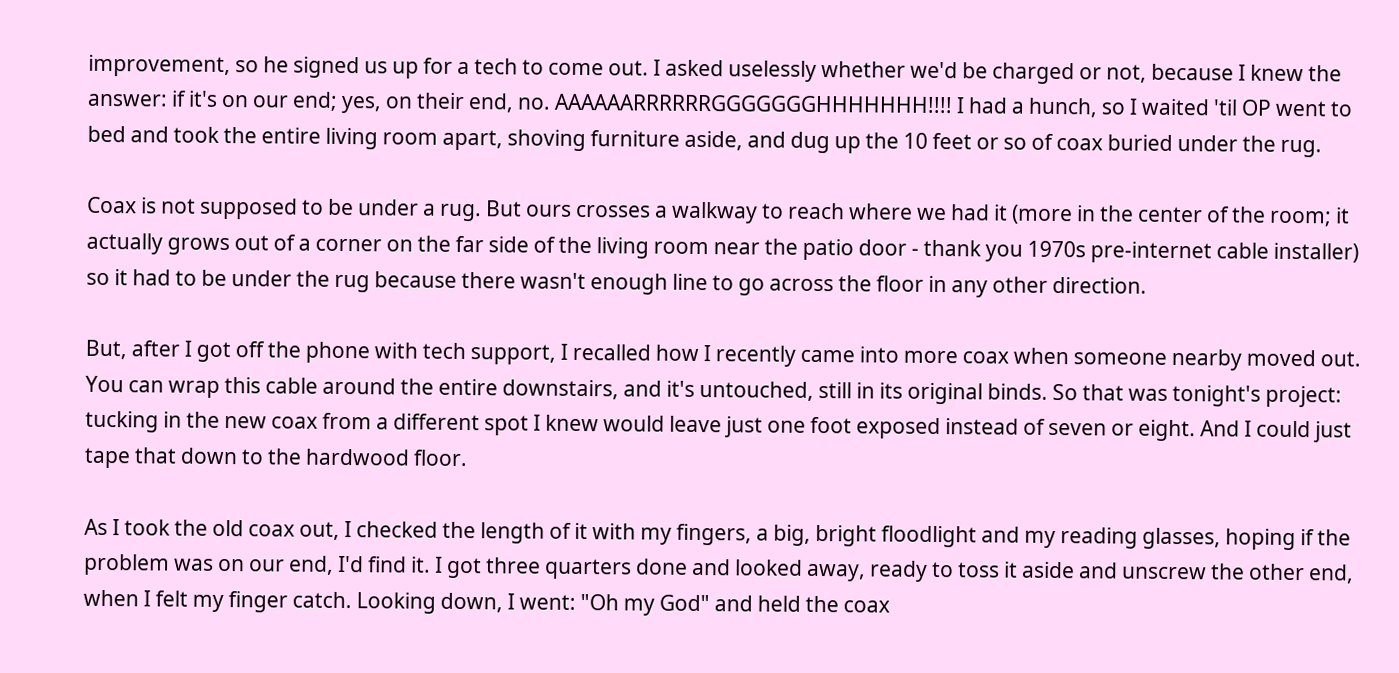improvement, so he signed us up for a tech to come out. I asked uselessly whether we'd be charged or not, because I knew the answer: if it's on our end; yes, on their end, no. AAAAAARRRRRRGGGGGGGHHHHHHH!!!! I had a hunch, so I waited 'til OP went to bed and took the entire living room apart, shoving furniture aside, and dug up the 10 feet or so of coax buried under the rug.

Coax is not supposed to be under a rug. But ours crosses a walkway to reach where we had it (more in the center of the room; it actually grows out of a corner on the far side of the living room near the patio door - thank you 1970s pre-internet cable installer) so it had to be under the rug because there wasn't enough line to go across the floor in any other direction.

But, after I got off the phone with tech support, I recalled how I recently came into more coax when someone nearby moved out. You can wrap this cable around the entire downstairs, and it's untouched, still in its original binds. So that was tonight's project: tucking in the new coax from a different spot I knew would leave just one foot exposed instead of seven or eight. And I could just tape that down to the hardwood floor.

As I took the old coax out, I checked the length of it with my fingers, a big, bright floodlight and my reading glasses, hoping if the problem was on our end, I'd find it. I got three quarters done and looked away, ready to toss it aside and unscrew the other end, when I felt my finger catch. Looking down, I went: "Oh my God" and held the coax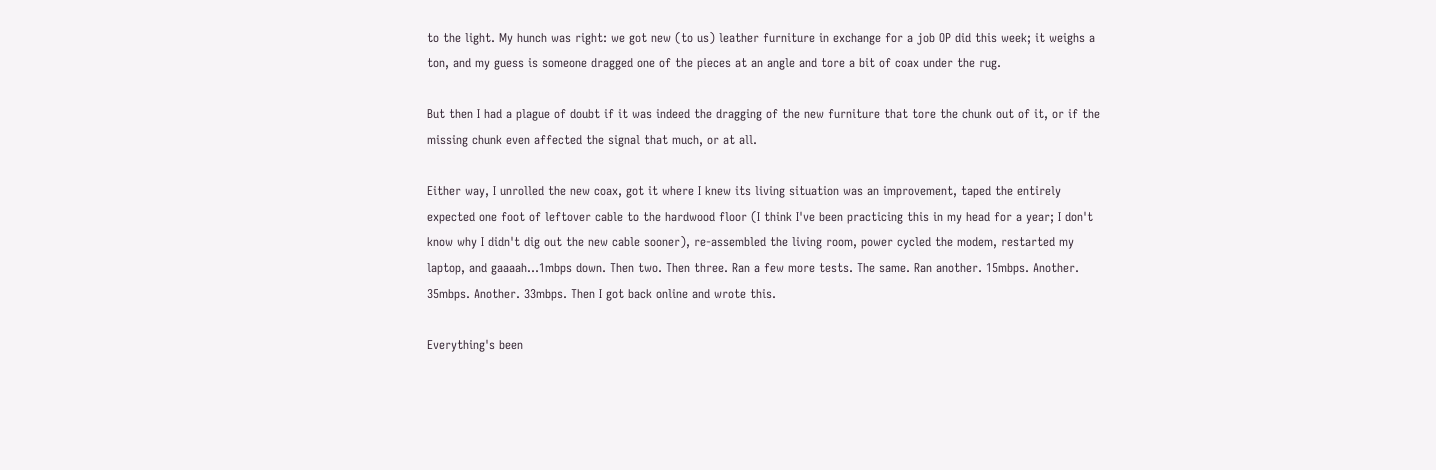to the light. My hunch was right: we got new (to us) leather furniture in exchange for a job OP did this week; it weighs a ton, and my guess is someone dragged one of the pieces at an angle and tore a bit of coax under the rug.

But then I had a plague of doubt if it was indeed the dragging of the new furniture that tore the chunk out of it, or if the missing chunk even affected the signal that much, or at all.

Either way, I unrolled the new coax, got it where I knew its living situation was an improvement, taped the entirely expected one foot of leftover cable to the hardwood floor (I think I've been practicing this in my head for a year; I don't know why I didn't dig out the new cable sooner), re-assembled the living room, power cycled the modem, restarted my laptop, and gaaaah...1mbps down. Then two. Then three. Ran a few more tests. The same. Ran another. 15mbps. Another. 35mbps. Another. 33mbps. Then I got back online and wrote this.

Everything's been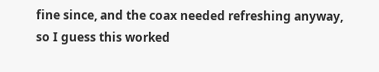fine since, and the coax needed refreshing anyway, so I guess this worked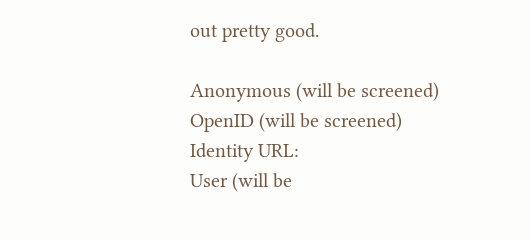out pretty good.

Anonymous (will be screened)
OpenID (will be screened)
Identity URL:
User (will be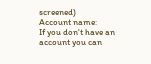screened)
Account name:
If you don't have an account you can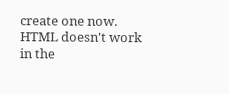create one now.
HTML doesn't work in the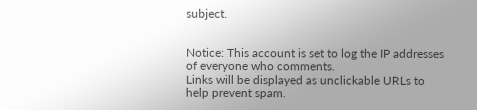subject.


Notice: This account is set to log the IP addresses of everyone who comments.
Links will be displayed as unclickable URLs to help prevent spam.